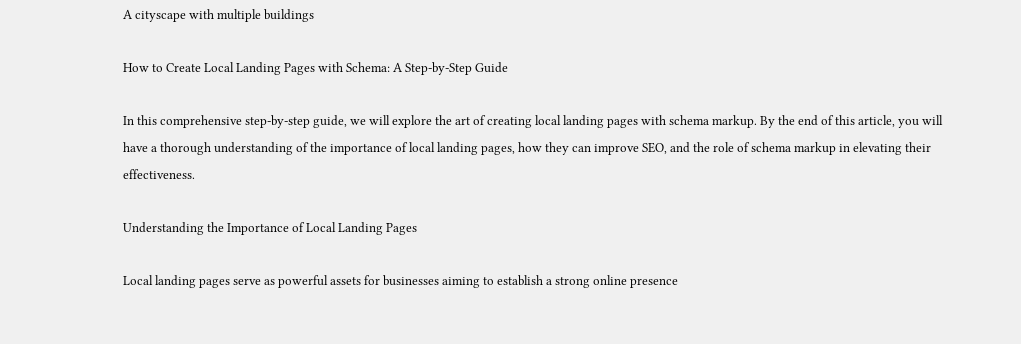A cityscape with multiple buildings

How to Create Local Landing Pages with Schema: A Step-by-Step Guide

In this comprehensive step-by-step guide, we will explore the art of creating local landing pages with schema markup. By the end of this article, you will have a thorough understanding of the importance of local landing pages, how they can improve SEO, and the role of schema markup in elevating their effectiveness.

Understanding the Importance of Local Landing Pages

Local landing pages serve as powerful assets for businesses aiming to establish a strong online presence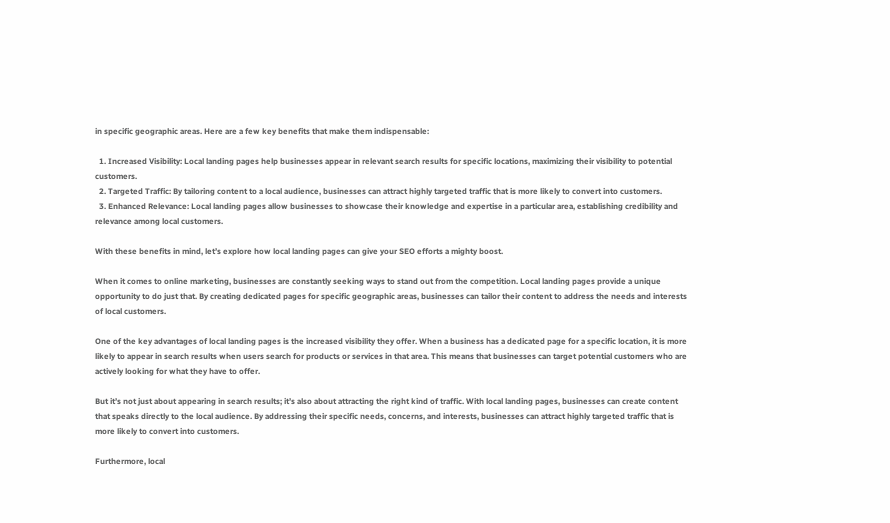in specific geographic areas. Here are a few key benefits that make them indispensable:

  1. Increased Visibility: Local landing pages help businesses appear in relevant search results for specific locations, maximizing their visibility to potential customers.
  2. Targeted Traffic: By tailoring content to a local audience, businesses can attract highly targeted traffic that is more likely to convert into customers.
  3. Enhanced Relevance: Local landing pages allow businesses to showcase their knowledge and expertise in a particular area, establishing credibility and relevance among local customers.

With these benefits in mind, let’s explore how local landing pages can give your SEO efforts a mighty boost.

When it comes to online marketing, businesses are constantly seeking ways to stand out from the competition. Local landing pages provide a unique opportunity to do just that. By creating dedicated pages for specific geographic areas, businesses can tailor their content to address the needs and interests of local customers.

One of the key advantages of local landing pages is the increased visibility they offer. When a business has a dedicated page for a specific location, it is more likely to appear in search results when users search for products or services in that area. This means that businesses can target potential customers who are actively looking for what they have to offer.

But it’s not just about appearing in search results; it’s also about attracting the right kind of traffic. With local landing pages, businesses can create content that speaks directly to the local audience. By addressing their specific needs, concerns, and interests, businesses can attract highly targeted traffic that is more likely to convert into customers.

Furthermore, local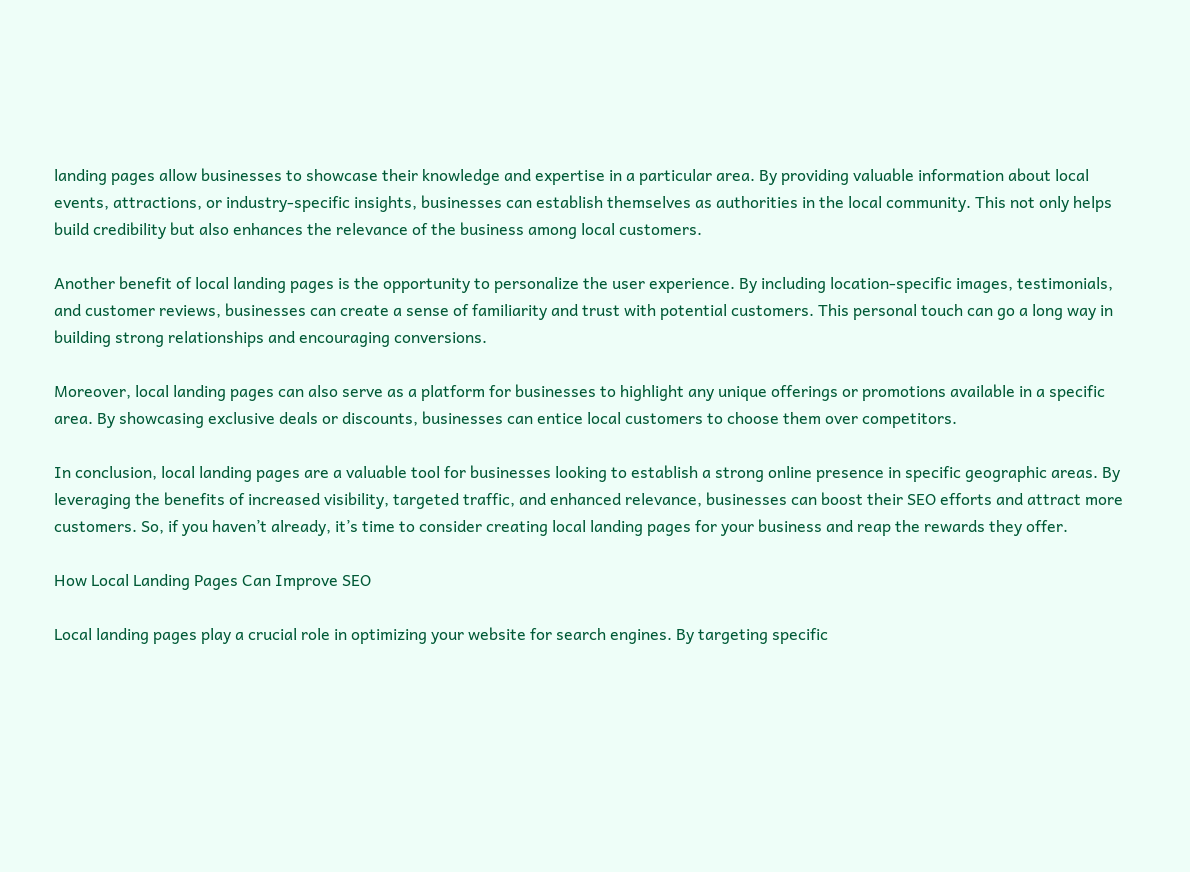landing pages allow businesses to showcase their knowledge and expertise in a particular area. By providing valuable information about local events, attractions, or industry-specific insights, businesses can establish themselves as authorities in the local community. This not only helps build credibility but also enhances the relevance of the business among local customers.

Another benefit of local landing pages is the opportunity to personalize the user experience. By including location-specific images, testimonials, and customer reviews, businesses can create a sense of familiarity and trust with potential customers. This personal touch can go a long way in building strong relationships and encouraging conversions.

Moreover, local landing pages can also serve as a platform for businesses to highlight any unique offerings or promotions available in a specific area. By showcasing exclusive deals or discounts, businesses can entice local customers to choose them over competitors.

In conclusion, local landing pages are a valuable tool for businesses looking to establish a strong online presence in specific geographic areas. By leveraging the benefits of increased visibility, targeted traffic, and enhanced relevance, businesses can boost their SEO efforts and attract more customers. So, if you haven’t already, it’s time to consider creating local landing pages for your business and reap the rewards they offer.

How Local Landing Pages Can Improve SEO

Local landing pages play a crucial role in optimizing your website for search engines. By targeting specific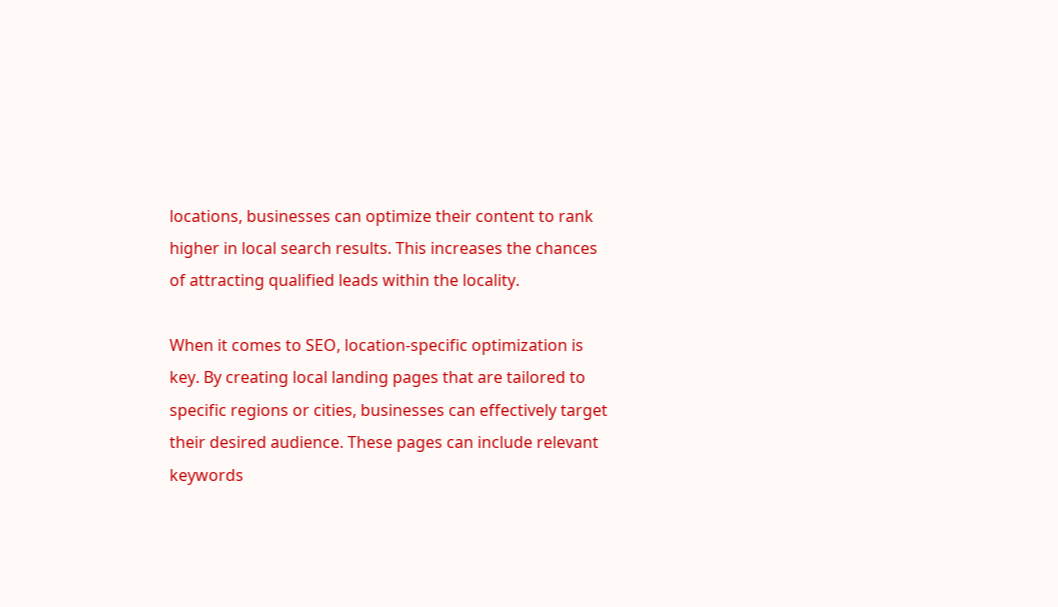locations, businesses can optimize their content to rank higher in local search results. This increases the chances of attracting qualified leads within the locality.

When it comes to SEO, location-specific optimization is key. By creating local landing pages that are tailored to specific regions or cities, businesses can effectively target their desired audience. These pages can include relevant keywords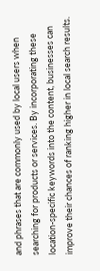and phrases that are commonly used by local users when searching for products or services. By incorporating these location-specific keywords into the content, businesses can improve their chances of ranking higher in local search results.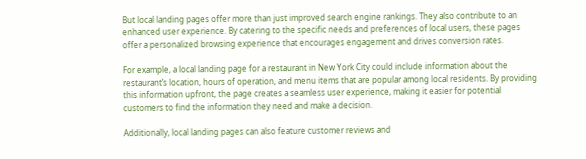But local landing pages offer more than just improved search engine rankings. They also contribute to an enhanced user experience. By catering to the specific needs and preferences of local users, these pages offer a personalized browsing experience that encourages engagement and drives conversion rates.

For example, a local landing page for a restaurant in New York City could include information about the restaurant’s location, hours of operation, and menu items that are popular among local residents. By providing this information upfront, the page creates a seamless user experience, making it easier for potential customers to find the information they need and make a decision.

Additionally, local landing pages can also feature customer reviews and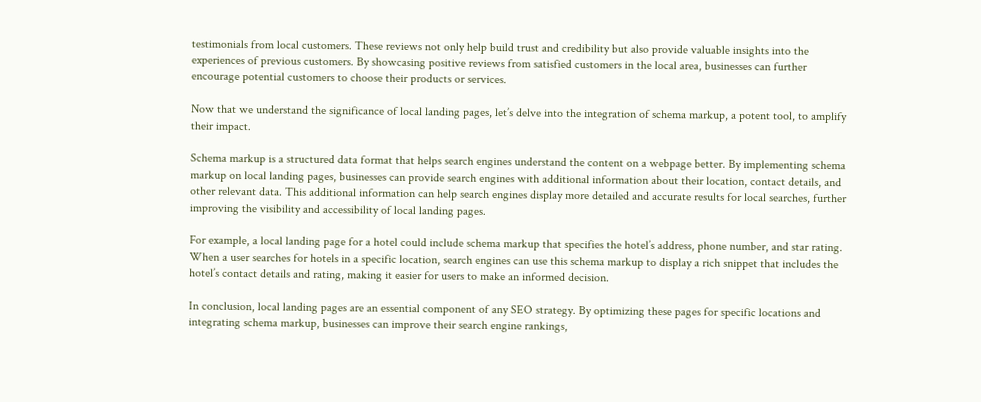testimonials from local customers. These reviews not only help build trust and credibility but also provide valuable insights into the experiences of previous customers. By showcasing positive reviews from satisfied customers in the local area, businesses can further encourage potential customers to choose their products or services.

Now that we understand the significance of local landing pages, let’s delve into the integration of schema markup, a potent tool, to amplify their impact.

Schema markup is a structured data format that helps search engines understand the content on a webpage better. By implementing schema markup on local landing pages, businesses can provide search engines with additional information about their location, contact details, and other relevant data. This additional information can help search engines display more detailed and accurate results for local searches, further improving the visibility and accessibility of local landing pages.

For example, a local landing page for a hotel could include schema markup that specifies the hotel’s address, phone number, and star rating. When a user searches for hotels in a specific location, search engines can use this schema markup to display a rich snippet that includes the hotel’s contact details and rating, making it easier for users to make an informed decision.

In conclusion, local landing pages are an essential component of any SEO strategy. By optimizing these pages for specific locations and integrating schema markup, businesses can improve their search engine rankings,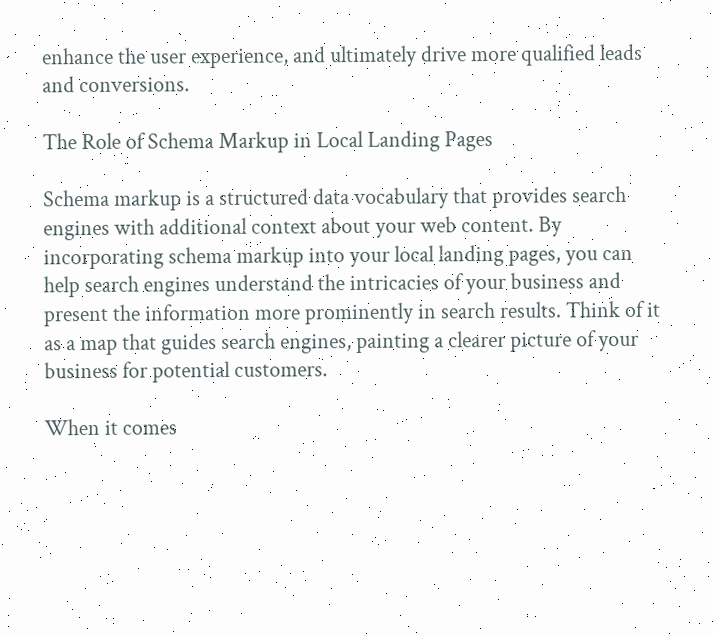enhance the user experience, and ultimately drive more qualified leads and conversions.

The Role of Schema Markup in Local Landing Pages

Schema markup is a structured data vocabulary that provides search engines with additional context about your web content. By incorporating schema markup into your local landing pages, you can help search engines understand the intricacies of your business and present the information more prominently in search results. Think of it as a map that guides search engines, painting a clearer picture of your business for potential customers.

When it comes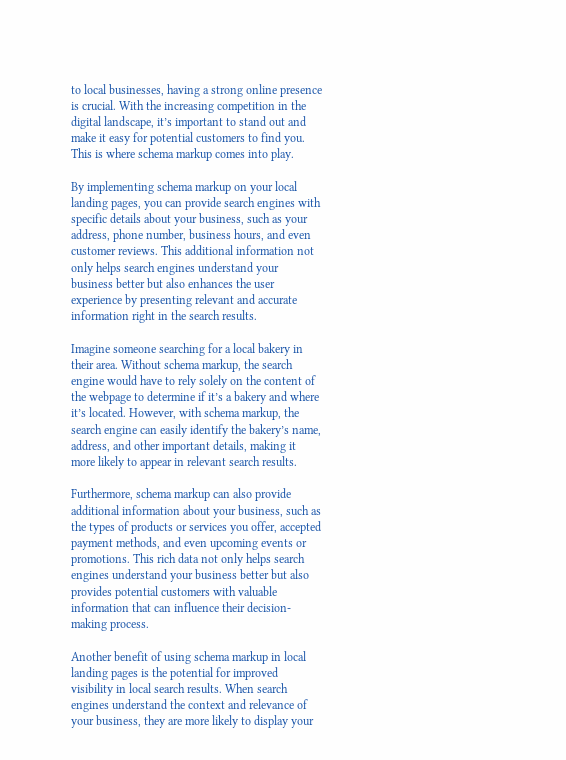to local businesses, having a strong online presence is crucial. With the increasing competition in the digital landscape, it’s important to stand out and make it easy for potential customers to find you. This is where schema markup comes into play.

By implementing schema markup on your local landing pages, you can provide search engines with specific details about your business, such as your address, phone number, business hours, and even customer reviews. This additional information not only helps search engines understand your business better but also enhances the user experience by presenting relevant and accurate information right in the search results.

Imagine someone searching for a local bakery in their area. Without schema markup, the search engine would have to rely solely on the content of the webpage to determine if it’s a bakery and where it’s located. However, with schema markup, the search engine can easily identify the bakery’s name, address, and other important details, making it more likely to appear in relevant search results.

Furthermore, schema markup can also provide additional information about your business, such as the types of products or services you offer, accepted payment methods, and even upcoming events or promotions. This rich data not only helps search engines understand your business better but also provides potential customers with valuable information that can influence their decision-making process.

Another benefit of using schema markup in local landing pages is the potential for improved visibility in local search results. When search engines understand the context and relevance of your business, they are more likely to display your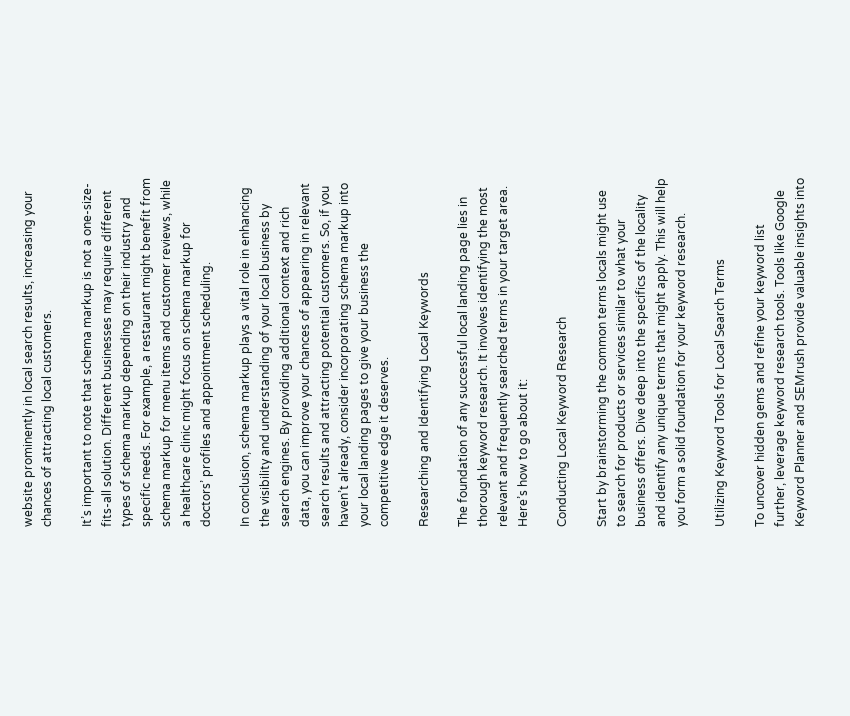website prominently in local search results, increasing your chances of attracting local customers.

It’s important to note that schema markup is not a one-size-fits-all solution. Different businesses may require different types of schema markup depending on their industry and specific needs. For example, a restaurant might benefit from schema markup for menu items and customer reviews, while a healthcare clinic might focus on schema markup for doctors’ profiles and appointment scheduling.

In conclusion, schema markup plays a vital role in enhancing the visibility and understanding of your local business by search engines. By providing additional context and rich data, you can improve your chances of appearing in relevant search results and attracting potential customers. So, if you haven’t already, consider incorporating schema markup into your local landing pages to give your business the competitive edge it deserves.

Researching and Identifying Local Keywords

The foundation of any successful local landing page lies in thorough keyword research. It involves identifying the most relevant and frequently searched terms in your target area. Here’s how to go about it:

Conducting Local Keyword Research

Start by brainstorming the common terms locals might use to search for products or services similar to what your business offers. Dive deep into the specifics of the locality and identify any unique terms that might apply. This will help you form a solid foundation for your keyword research.

Utilizing Keyword Tools for Local Search Terms

To uncover hidden gems and refine your keyword list further, leverage keyword research tools. Tools like Google Keyword Planner and SEMrush provide valuable insights into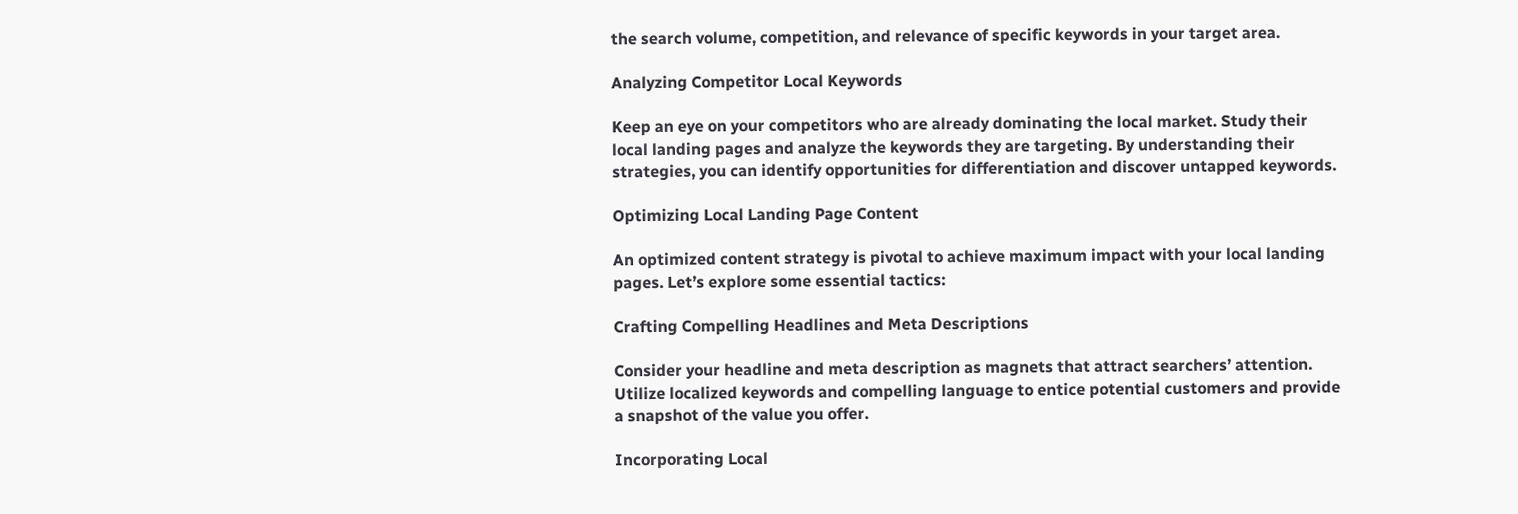the search volume, competition, and relevance of specific keywords in your target area.

Analyzing Competitor Local Keywords

Keep an eye on your competitors who are already dominating the local market. Study their local landing pages and analyze the keywords they are targeting. By understanding their strategies, you can identify opportunities for differentiation and discover untapped keywords.

Optimizing Local Landing Page Content

An optimized content strategy is pivotal to achieve maximum impact with your local landing pages. Let’s explore some essential tactics:

Crafting Compelling Headlines and Meta Descriptions

Consider your headline and meta description as magnets that attract searchers’ attention. Utilize localized keywords and compelling language to entice potential customers and provide a snapshot of the value you offer.

Incorporating Local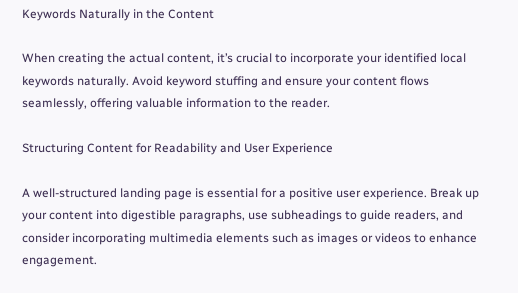Keywords Naturally in the Content

When creating the actual content, it’s crucial to incorporate your identified local keywords naturally. Avoid keyword stuffing and ensure your content flows seamlessly, offering valuable information to the reader.

Structuring Content for Readability and User Experience

A well-structured landing page is essential for a positive user experience. Break up your content into digestible paragraphs, use subheadings to guide readers, and consider incorporating multimedia elements such as images or videos to enhance engagement.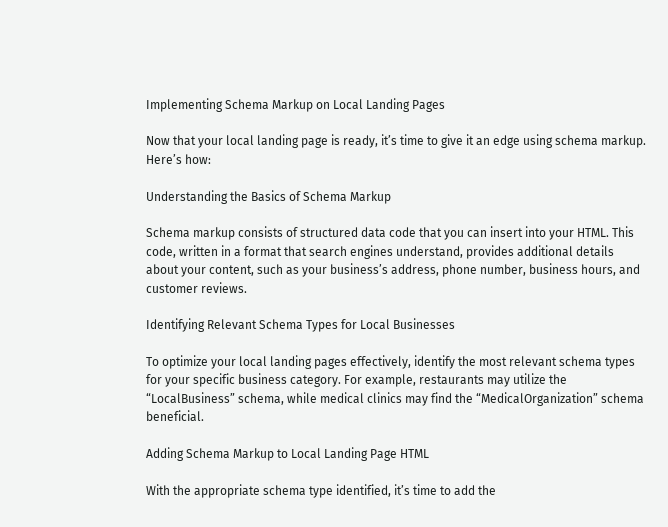Implementing Schema Markup on Local Landing Pages

Now that your local landing page is ready, it’s time to give it an edge using schema markup. Here’s how:

Understanding the Basics of Schema Markup

Schema markup consists of structured data code that you can insert into your HTML. This code, written in a format that search engines understand, provides additional details about your content, such as your business’s address, phone number, business hours, and customer reviews.

Identifying Relevant Schema Types for Local Businesses

To optimize your local landing pages effectively, identify the most relevant schema types for your specific business category. For example, restaurants may utilize the “LocalBusiness” schema, while medical clinics may find the “MedicalOrganization” schema beneficial.

Adding Schema Markup to Local Landing Page HTML

With the appropriate schema type identified, it’s time to add the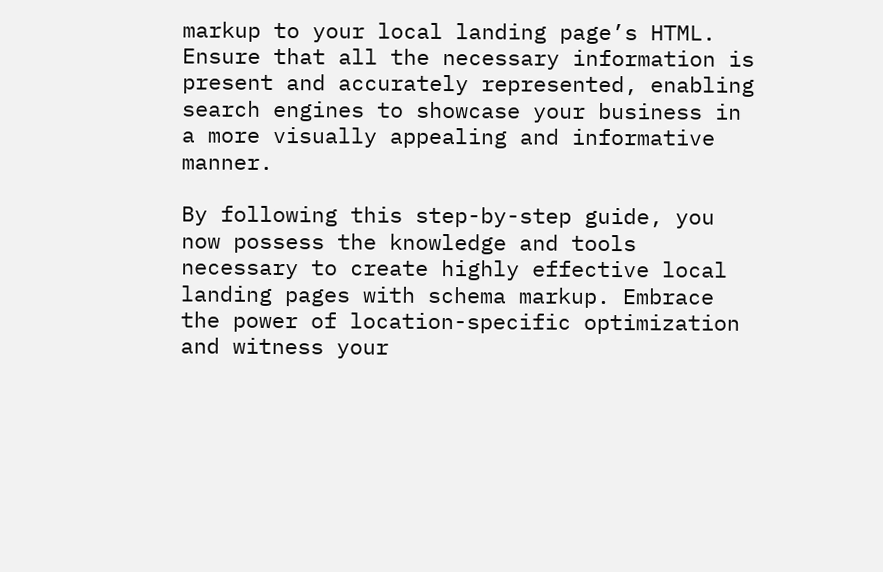markup to your local landing page’s HTML. Ensure that all the necessary information is present and accurately represented, enabling search engines to showcase your business in a more visually appealing and informative manner.

By following this step-by-step guide, you now possess the knowledge and tools necessary to create highly effective local landing pages with schema markup. Embrace the power of location-specific optimization and witness your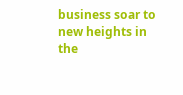business soar to new heights in the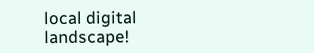local digital landscape!